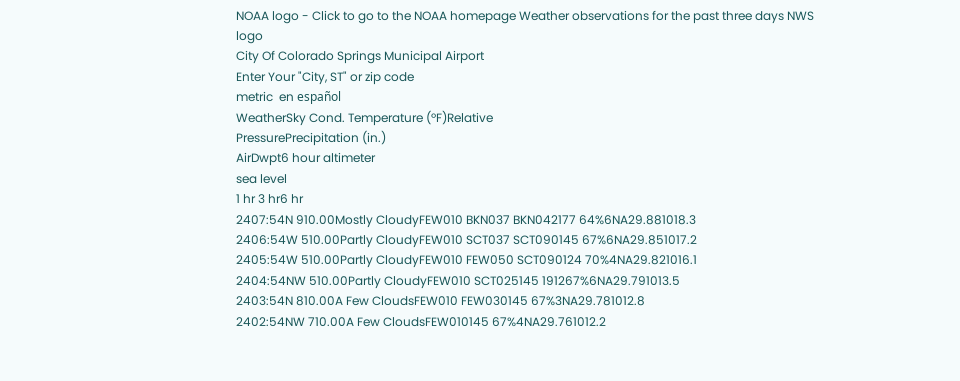NOAA logo - Click to go to the NOAA homepage Weather observations for the past three days NWS logo
City Of Colorado Springs Municipal Airport
Enter Your "City, ST" or zip code
metric  en español
WeatherSky Cond. Temperature (ºF)Relative
PressurePrecipitation (in.)
AirDwpt6 hour altimeter
sea level
1 hr 3 hr6 hr
2407:54N 910.00Mostly CloudyFEW010 BKN037 BKN042177 64%6NA29.881018.3
2406:54W 510.00Partly CloudyFEW010 SCT037 SCT090145 67%6NA29.851017.2
2405:54W 510.00Partly CloudyFEW010 FEW050 SCT090124 70%4NA29.821016.1
2404:54NW 510.00Partly CloudyFEW010 SCT025145 191267%6NA29.791013.5
2403:54N 810.00A Few CloudsFEW010 FEW030145 67%3NA29.781012.8
2402:54NW 710.00A Few CloudsFEW010145 67%4NA29.761012.2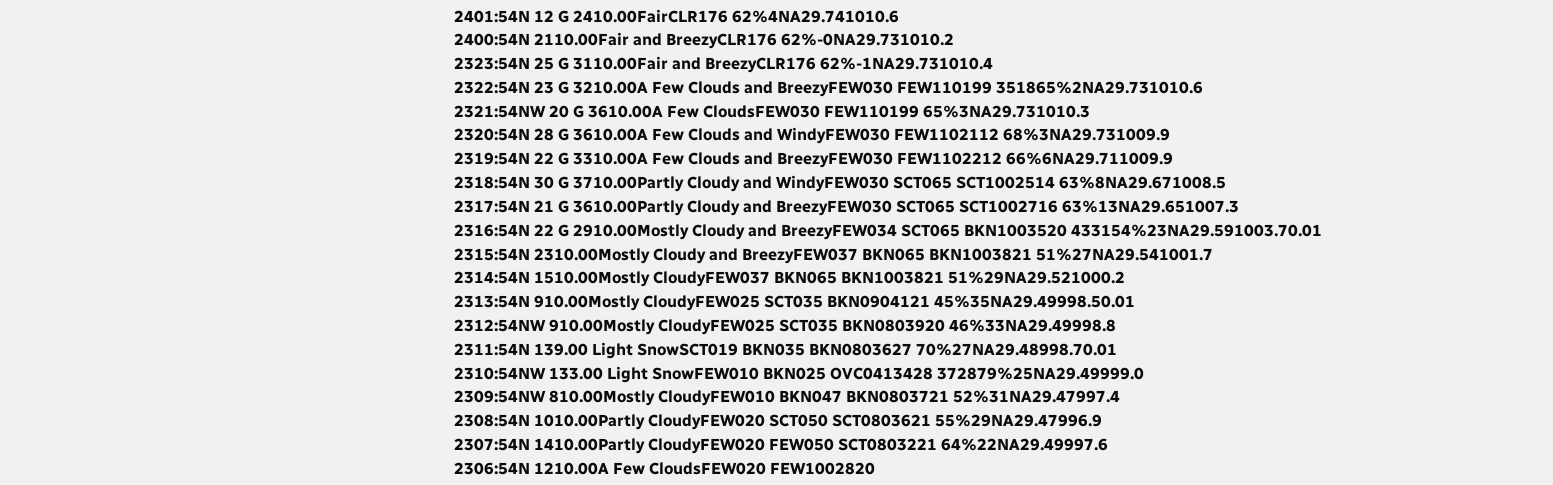2401:54N 12 G 2410.00FairCLR176 62%4NA29.741010.6
2400:54N 2110.00Fair and BreezyCLR176 62%-0NA29.731010.2
2323:54N 25 G 3110.00Fair and BreezyCLR176 62%-1NA29.731010.4
2322:54N 23 G 3210.00A Few Clouds and BreezyFEW030 FEW110199 351865%2NA29.731010.6
2321:54NW 20 G 3610.00A Few CloudsFEW030 FEW110199 65%3NA29.731010.3
2320:54N 28 G 3610.00A Few Clouds and WindyFEW030 FEW1102112 68%3NA29.731009.9
2319:54N 22 G 3310.00A Few Clouds and BreezyFEW030 FEW1102212 66%6NA29.711009.9
2318:54N 30 G 3710.00Partly Cloudy and WindyFEW030 SCT065 SCT1002514 63%8NA29.671008.5
2317:54N 21 G 3610.00Partly Cloudy and BreezyFEW030 SCT065 SCT1002716 63%13NA29.651007.3
2316:54N 22 G 2910.00Mostly Cloudy and BreezyFEW034 SCT065 BKN1003520 433154%23NA29.591003.70.01
2315:54N 2310.00Mostly Cloudy and BreezyFEW037 BKN065 BKN1003821 51%27NA29.541001.7
2314:54N 1510.00Mostly CloudyFEW037 BKN065 BKN1003821 51%29NA29.521000.2
2313:54N 910.00Mostly CloudyFEW025 SCT035 BKN0904121 45%35NA29.49998.50.01
2312:54NW 910.00Mostly CloudyFEW025 SCT035 BKN0803920 46%33NA29.49998.8
2311:54N 139.00 Light SnowSCT019 BKN035 BKN0803627 70%27NA29.48998.70.01
2310:54NW 133.00 Light SnowFEW010 BKN025 OVC0413428 372879%25NA29.49999.0
2309:54NW 810.00Mostly CloudyFEW010 BKN047 BKN0803721 52%31NA29.47997.4
2308:54N 1010.00Partly CloudyFEW020 SCT050 SCT0803621 55%29NA29.47996.9
2307:54N 1410.00Partly CloudyFEW020 FEW050 SCT0803221 64%22NA29.49997.6
2306:54N 1210.00A Few CloudsFEW020 FEW1002820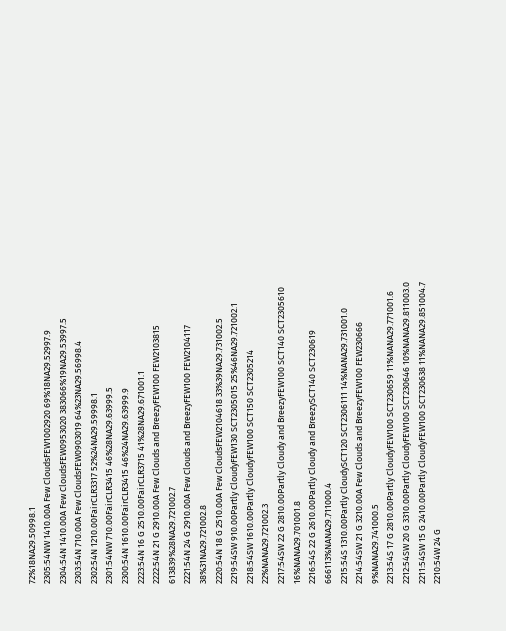72%18NA29.50998.1
2305:54NW 1410.00A Few CloudsFEW1002920 69%18NA29.52997.9
2304:54N 1410.00A Few CloudsFEW0953020 383066%19NA29.53997.5
2303:54N 710.00A Few CloudsFEW0903019 64%23NA29.56998.4
2302:54N 1210.00FairCLR3317 52%24NA29.59998.1
2301:54NW 710.00FairCLR3415 46%28NA29.63999.5
2300:54N 1610.00FairCLR3415 46%24NA29.63999.9
2223:54N 16 G 2510.00FairCLR3715 41%28NA29.671001.1
2222:54N 21 G 2910.00A Few Clouds and BreezyFEW100 FEW2103815 613839%28NA29.721002.7
2221:54N 24 G 2910.00A Few Clouds and BreezyFEW100 FEW2104117 38%31NA29.721002.8
2220:54N 18 G 2510.00A Few CloudsFEW2104618 33%39NA29.731002.5
2219:54SW 910.00Partly CloudyFEW130 SCT2305015 25%46NA29.721002.1
2218:54SW 1610.00Partly CloudyFEW100 SCT150 SCT2305214 22%NANA29.721002.3
2217:54SW 22 G 2810.00Partly Cloudy and BreezyFEW100 SCT140 SCT2305610 16%NANA29.701001.8
2216:54S 22 G 2610.00Partly Cloudy and BreezySCT140 SCT230619 666113%NANA29.711000.4
2215:54S 1310.00Partly CloudySCT120 SCT2306111 14%NANA29.731001.0
2214:54SW 21 G 3210.00A Few Clouds and BreezyFEW100 FEW230666 9%NANA29.741000.5
2213:54S 17 G 2810.00Partly CloudyFEW100 SCT230659 11%NANA29.771001.6
2212:54SW 20 G 3310.00Partly CloudyFEW100 SCT230646 10%NANA29.811003.0
2211:54SW 15 G 2410.00Partly CloudyFEW100 SCT230638 11%NANA29.851004.7
2210:54W 24 G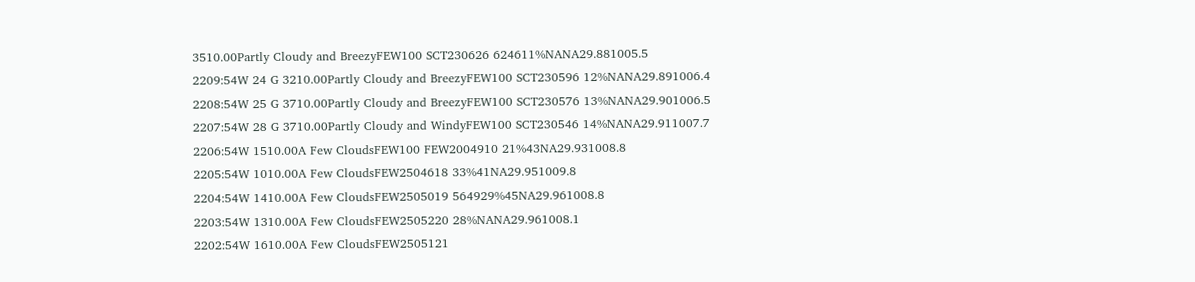3510.00Partly Cloudy and BreezyFEW100 SCT230626 624611%NANA29.881005.5
2209:54W 24 G 3210.00Partly Cloudy and BreezyFEW100 SCT230596 12%NANA29.891006.4
2208:54W 25 G 3710.00Partly Cloudy and BreezyFEW100 SCT230576 13%NANA29.901006.5
2207:54W 28 G 3710.00Partly Cloudy and WindyFEW100 SCT230546 14%NANA29.911007.7
2206:54W 1510.00A Few CloudsFEW100 FEW2004910 21%43NA29.931008.8
2205:54W 1010.00A Few CloudsFEW2504618 33%41NA29.951009.8
2204:54W 1410.00A Few CloudsFEW2505019 564929%45NA29.961008.8
2203:54W 1310.00A Few CloudsFEW2505220 28%NANA29.961008.1
2202:54W 1610.00A Few CloudsFEW2505121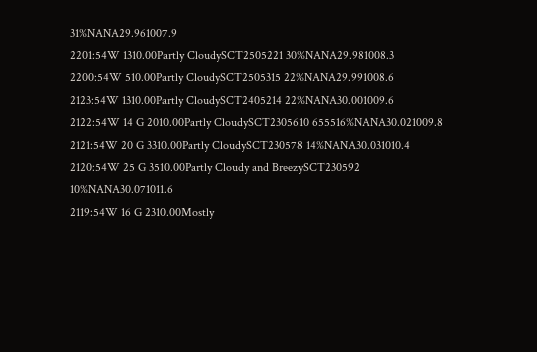31%NANA29.961007.9
2201:54W 1310.00Partly CloudySCT2505221 30%NANA29.981008.3
2200:54W 510.00Partly CloudySCT2505315 22%NANA29.991008.6
2123:54W 1310.00Partly CloudySCT2405214 22%NANA30.001009.6
2122:54W 14 G 2010.00Partly CloudySCT2305610 655516%NANA30.021009.8
2121:54W 20 G 3310.00Partly CloudySCT230578 14%NANA30.031010.4
2120:54W 25 G 3510.00Partly Cloudy and BreezySCT230592 10%NANA30.071011.6
2119:54W 16 G 2310.00Mostly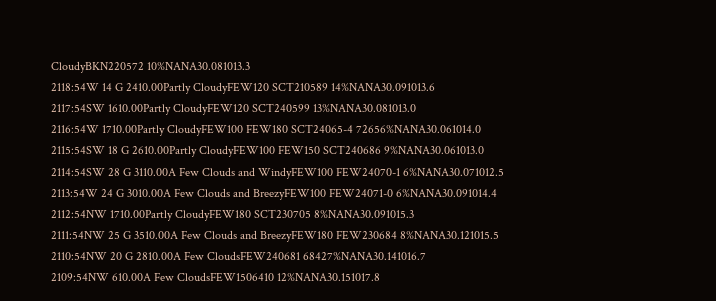CloudyBKN220572 10%NANA30.081013.3
2118:54W 14 G 2410.00Partly CloudyFEW120 SCT210589 14%NANA30.091013.6
2117:54SW 1610.00Partly CloudyFEW120 SCT240599 13%NANA30.081013.0
2116:54W 1710.00Partly CloudyFEW100 FEW180 SCT24065-4 72656%NANA30.061014.0
2115:54SW 18 G 2610.00Partly CloudyFEW100 FEW150 SCT240686 9%NANA30.061013.0
2114:54SW 28 G 3110.00A Few Clouds and WindyFEW100 FEW24070-1 6%NANA30.071012.5
2113:54W 24 G 3010.00A Few Clouds and BreezyFEW100 FEW24071-0 6%NANA30.091014.4
2112:54NW 1710.00Partly CloudyFEW180 SCT230705 8%NANA30.091015.3
2111:54NW 25 G 3510.00A Few Clouds and BreezyFEW180 FEW230684 8%NANA30.121015.5
2110:54NW 20 G 2810.00A Few CloudsFEW240681 68427%NANA30.141016.7
2109:54NW 610.00A Few CloudsFEW1506410 12%NANA30.151017.8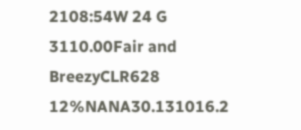2108:54W 24 G 3110.00Fair and BreezyCLR628 12%NANA30.131016.2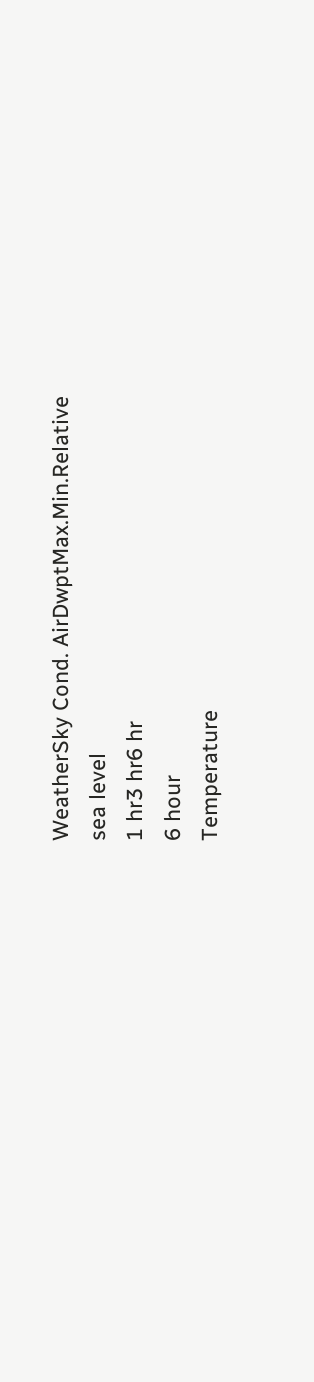WeatherSky Cond. AirDwptMax.Min.Relative
sea level
1 hr3 hr6 hr
6 hour
Temperature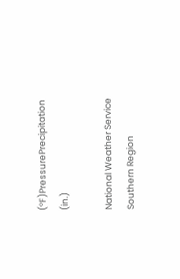(ºF)PressurePrecipitation (in.)

National Weather Service
Southern Region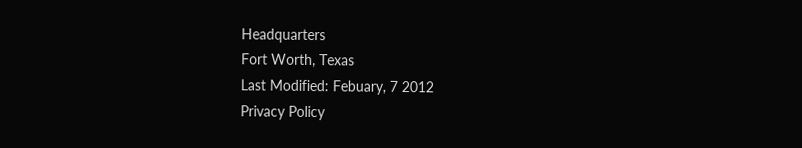Headquarters
Fort Worth, Texas
Last Modified: Febuary, 7 2012
Privacy Policy